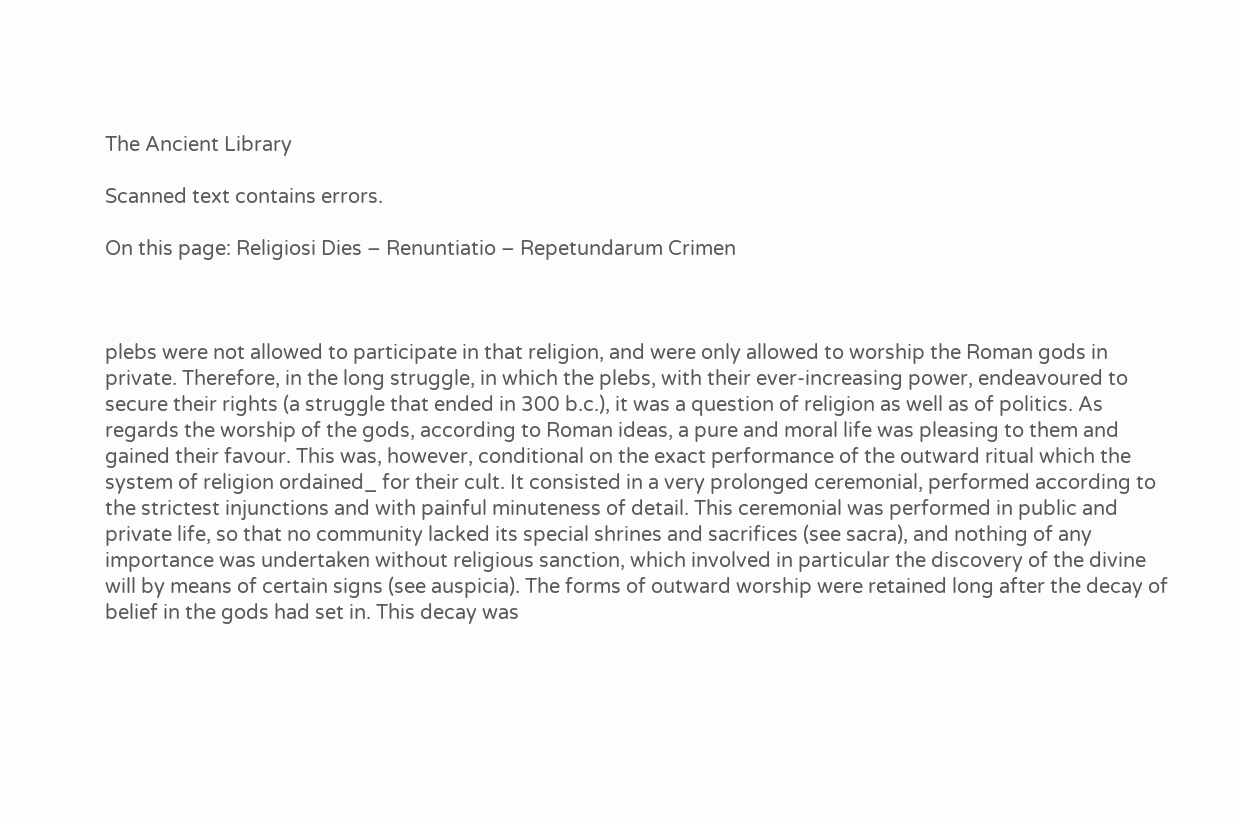The Ancient Library

Scanned text contains errors.

On this page: Religiosi Dies – Renuntiatio – Repetundarum Crimen



plebs were not allowed to participate in that religion, and were only allowed to worship the Roman gods in private. Therefore, in the long struggle, in which the plebs, with their ever-increasing power, endeavoured to secure their rights (a struggle that ended in 300 b.c.), it was a question of religion as well as of politics. As regards the worship of the gods, according to Roman ideas, a pure and moral life was pleasing to them and gained their favour. This was, however, conditional on the exact performance of the outward ritual which the system of religion ordained_ for their cult. It consisted in a very prolonged ceremonial, performed according to the strictest injunctions and with painful minuteness of detail. This ceremonial was performed in public and private life, so that no community lacked its special shrines and sacrifices (see sacra), and nothing of any importance was undertaken without religious sanction, which involved in particular the discovery of the divine will by means of certain signs (see auspicia). The forms of outward worship were retained long after the decay of belief in the gods had set in. This decay was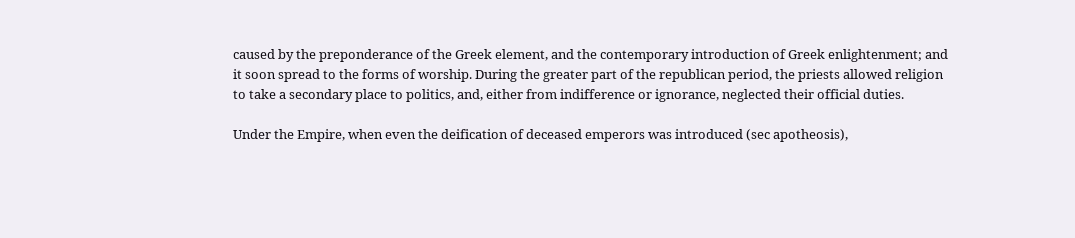caused by the preponderance of the Greek element, and the contemporary introduction of Greek enlightenment; and it soon spread to the forms of worship. During the greater part of the republican period, the priests allowed religion to take a secondary place to politics, and, either from indifference or ignorance, neglected their official duties.

Under the Empire, when even the deification of deceased emperors was introduced (sec apotheosis),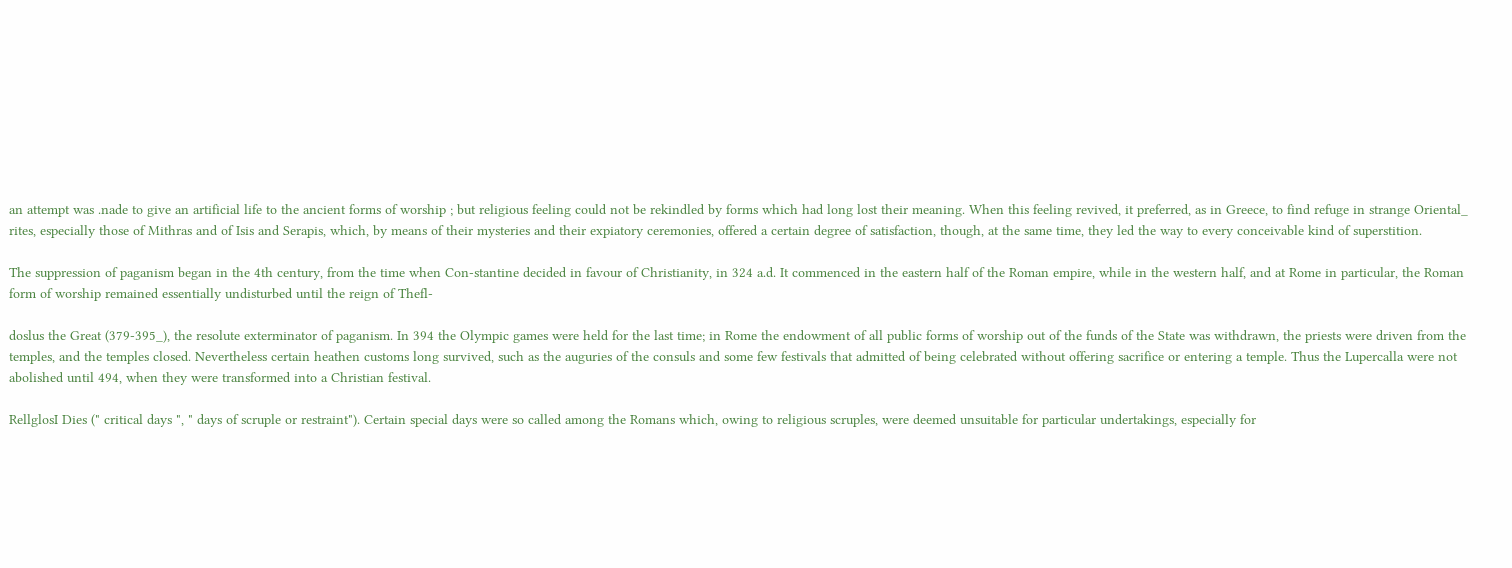an attempt was .nade to give an artificial life to the ancient forms of worship ; but religious feeling could not be rekindled by forms which had long lost their meaning. When this feeling revived, it preferred, as in Greece, to find refuge in strange Oriental_ rites, especially those of Mithras and of Isis and Serapis, which, by means of their mysteries and their expiatory ceremonies, offered a certain degree of satisfaction, though, at the same time, they led the way to every conceivable kind of superstition.

The suppression of paganism began in the 4th century, from the time when Con-stantine decided in favour of Christianity, in 324 a.d. It commenced in the eastern half of the Roman empire, while in the western half, and at Rome in particular, the Roman form of worship remained essentially undisturbed until the reign of Thefl-

doslus the Great (379-395_), the resolute exterminator of paganism. In 394 the Olympic games were held for the last time; in Rome the endowment of all public forms of worship out of the funds of the State was withdrawn, the priests were driven from the temples, and the temples closed. Nevertheless certain heathen customs long survived, such as the auguries of the consuls and some few festivals that admitted of being celebrated without offering sacrifice or entering a temple. Thus the Lupercalla were not abolished until 494, when they were transformed into a Christian festival.

RellglosI Dies (" critical days ", " days of scruple or restraint"). Certain special days were so called among the Romans which, owing to religious scruples, were deemed unsuitable for particular undertakings, especially for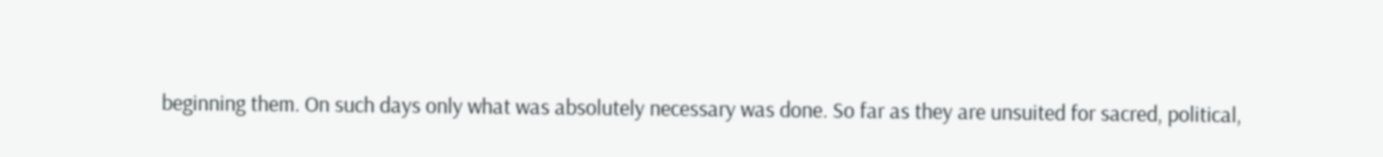beginning them. On such days only what was absolutely necessary was done. So far as they are unsuited for sacred, political,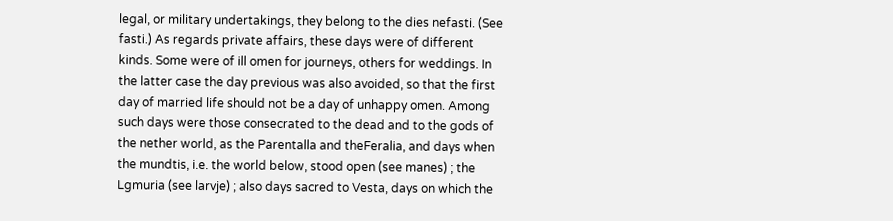legal, or military undertakings, they belong to the dies nefasti. (See fasti.) As regards private affairs, these days were of different kinds. Some were of ill omen for journeys, others for weddings. In the latter case the day previous was also avoided, so that the first day of married life should not be a day of unhappy omen. Among such days were those consecrated to the dead and to the gods of the nether world, as the Parentalla and theFeralia, and days when the mundtis, i.e. the world below, stood open (see manes) ; the Lgmuria (see larvje) ; also days sacred to Vesta, days on which the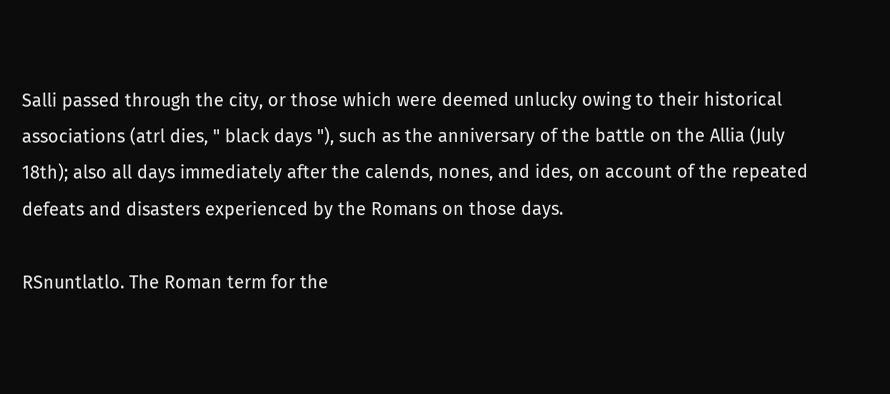Salli passed through the city, or those which were deemed unlucky owing to their historical associations (atrl dies, " black days "), such as the anniversary of the battle on the Allia (July 18th); also all days immediately after the calends, nones, and ides, on account of the repeated defeats and disasters experienced by the Romans on those days.

RSnuntlatlo. The Roman term for the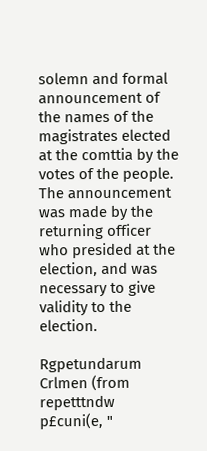solemn and formal announcement of the names of the magistrates elected at the comttia by the votes of the people. The announcement was made by the returning officer who presided at the election, and was necessary to give validity to the election.

Rgpetundarum Crlmen (from repetttndw p£cuni(e, "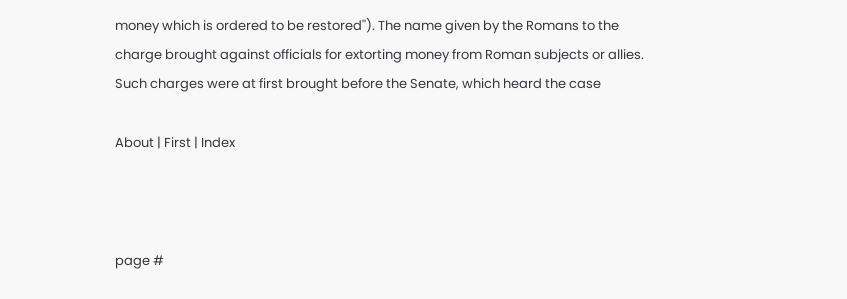money which is ordered to be restored''). The name given by the Romans to the charge brought against officials for extorting money from Roman subjects or allies. Such charges were at first brought before the Senate, which heard the case

About | First | Index



page #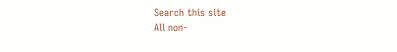Search this site
All non-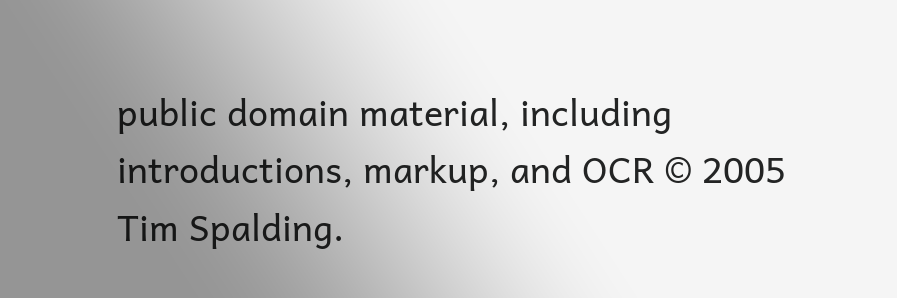public domain material, including introductions, markup, and OCR © 2005 Tim Spalding.